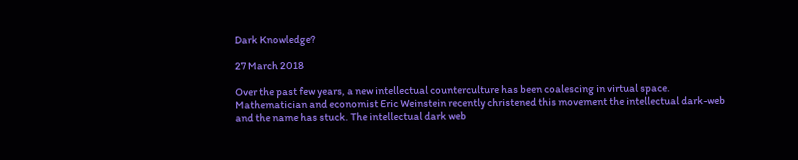Dark Knowledge?

27 March 2018

Over the past few years, a new intellectual counterculture has been coalescing in virtual space. Mathematician and economist Eric Weinstein recently christened this movement the intellectual dark-web and the name has stuck. The intellectual dark web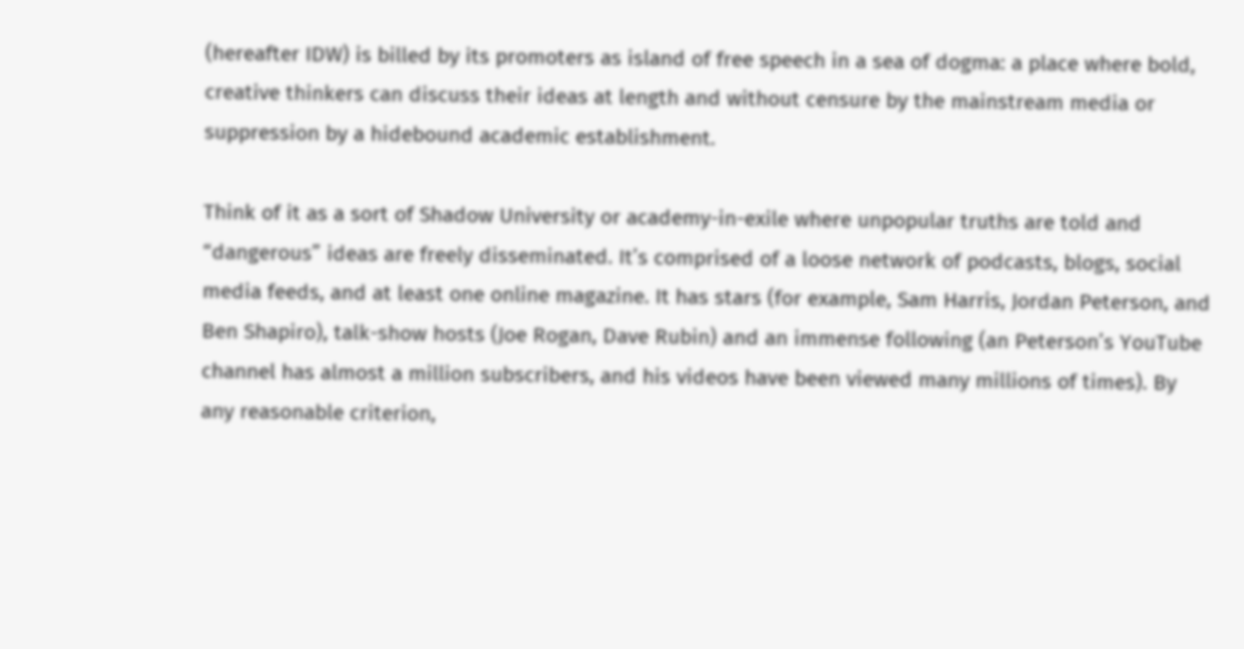(hereafter IDW) is billed by its promoters as island of free speech in a sea of dogma: a place where bold, creative thinkers can discuss their ideas at length and without censure by the mainstream media or suppression by a hidebound academic establishment.

Think of it as a sort of Shadow University or academy-in-exile where unpopular truths are told and “dangerous” ideas are freely disseminated. It’s comprised of a loose network of podcasts, blogs, social media feeds, and at least one online magazine. It has stars (for example, Sam Harris, Jordan Peterson, and Ben Shapiro), talk-show hosts (Joe Rogan, Dave Rubin) and an immense following (an Peterson’s YouTube channel has almost a million subscribers, and his videos have been viewed many millions of times). By any reasonable criterion,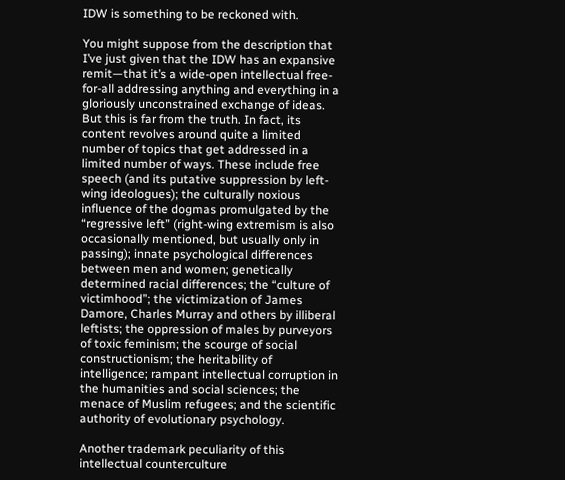IDW is something to be reckoned with.

You might suppose from the description that I’ve just given that the IDW has an expansive remit—that it’s a wide-open intellectual free-for-all addressing anything and everything in a gloriously unconstrained exchange of ideas. But this is far from the truth. In fact, its content revolves around quite a limited number of topics that get addressed in a limited number of ways. These include free speech (and its putative suppression by left-wing ideologues); the culturally noxious influence of the dogmas promulgated by the “regressive left” (right-wing extremism is also occasionally mentioned, but usually only in passing); innate psychological differences between men and women; genetically determined racial differences; the “culture of victimhood”; the victimization of James Damore, Charles Murray and others by illiberal leftists; the oppression of males by purveyors of toxic feminism; the scourge of social constructionism; the heritability of intelligence; rampant intellectual corruption in the humanities and social sciences; the menace of Muslim refugees; and the scientific authority of evolutionary psychology.

Another trademark peculiarity of this intellectual counterculture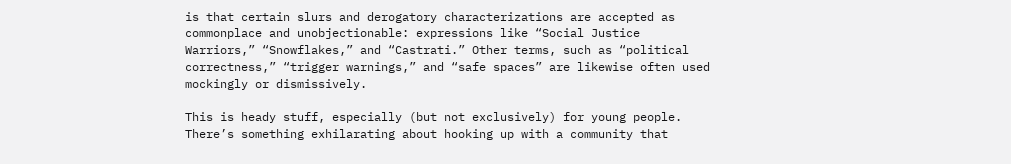is that certain slurs and derogatory characterizations are accepted as commonplace and unobjectionable: expressions like “Social Justice Warriors,” “Snowflakes,” and “Castrati.” Other terms, such as “political correctness,” “trigger warnings,” and “safe spaces” are likewise often used mockingly or dismissively.

This is heady stuff, especially (but not exclusively) for young people. There’s something exhilarating about hooking up with a community that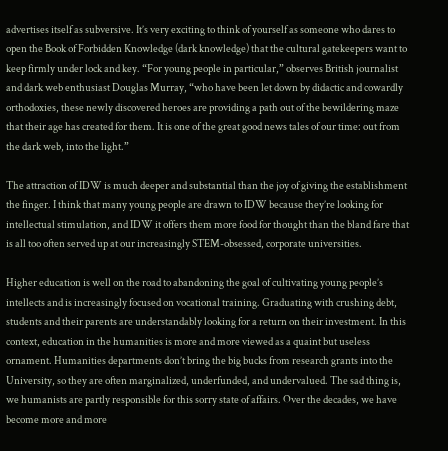advertises itself as subversive. It’s very exciting to think of yourself as someone who dares to open the Book of Forbidden Knowledge (dark knowledge) that the cultural gatekeepers want to keep firmly under lock and key. “For young people in particular,” observes British journalist and dark web enthusiast Douglas Murray, “who have been let down by didactic and cowardly orthodoxies, these newly discovered heroes are providing a path out of the bewildering maze that their age has created for them. It is one of the great good news tales of our time: out from the dark web, into the light.”

The attraction of IDW is much deeper and substantial than the joy of giving the establishment the finger. I think that many young people are drawn to IDW because they’re looking for intellectual stimulation, and IDW it offers them more food for thought than the bland fare that is all too often served up at our increasingly STEM-obsessed, corporate universities.

Higher education is well on the road to abandoning the goal of cultivating young people’s intellects and is increasingly focused on vocational training. Graduating with crushing debt, students and their parents are understandably looking for a return on their investment. In this context, education in the humanities is more and more viewed as a quaint but useless ornament. Humanities departments don’t bring the big bucks from research grants into the University, so they are often marginalized, underfunded, and undervalued. The sad thing is, we humanists are partly responsible for this sorry state of affairs. Over the decades, we have become more and more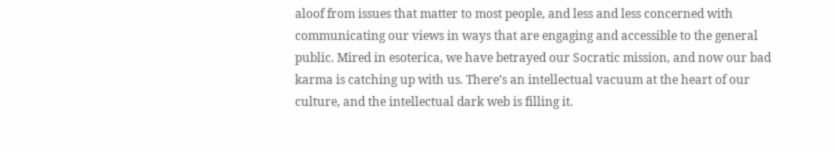aloof from issues that matter to most people, and less and less concerned with communicating our views in ways that are engaging and accessible to the general public. Mired in esoterica, we have betrayed our Socratic mission, and now our bad karma is catching up with us. There’s an intellectual vacuum at the heart of our culture, and the intellectual dark web is filling it.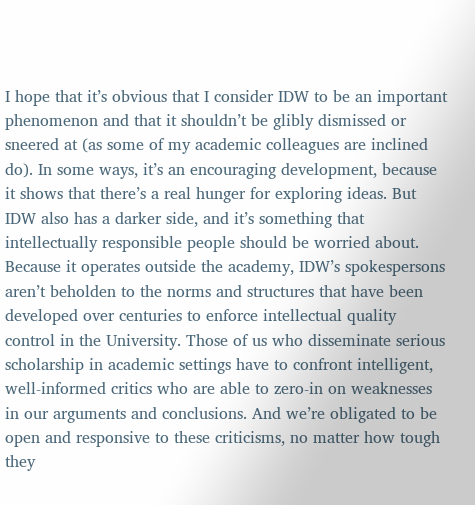I hope that it’s obvious that I consider IDW to be an important phenomenon and that it shouldn’t be glibly dismissed or sneered at (as some of my academic colleagues are inclined do). In some ways, it’s an encouraging development, because it shows that there’s a real hunger for exploring ideas. But IDW also has a darker side, and it’s something that intellectually responsible people should be worried about. Because it operates outside the academy, IDW’s spokespersons aren’t beholden to the norms and structures that have been developed over centuries to enforce intellectual quality control in the University. Those of us who disseminate serious scholarship in academic settings have to confront intelligent, well-informed critics who are able to zero-in on weaknesses in our arguments and conclusions. And we’re obligated to be open and responsive to these criticisms, no matter how tough they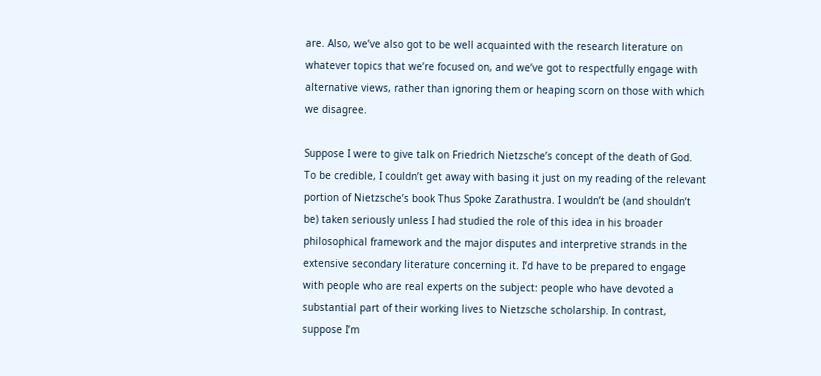are. Also, we’ve also got to be well acquainted with the research literature on whatever topics that we’re focused on, and we’ve got to respectfully engage with alternative views, rather than ignoring them or heaping scorn on those with which we disagree.

Suppose I were to give talk on Friedrich Nietzsche’s concept of the death of God. To be credible, I couldn’t get away with basing it just on my reading of the relevant portion of Nietzsche’s book Thus Spoke Zarathustra. I wouldn’t be (and shouldn’t be) taken seriously unless I had studied the role of this idea in his broader philosophical framework and the major disputes and interpretive strands in the extensive secondary literature concerning it. I’d have to be prepared to engage with people who are real experts on the subject: people who have devoted a substantial part of their working lives to Nietzsche scholarship. In contrast, suppose I’m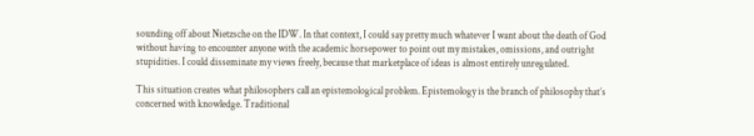sounding off about Nietzsche on the IDW. In that context, I could say pretty much whatever I want about the death of God without having to encounter anyone with the academic horsepower to point out my mistakes, omissions, and outright stupidities. I could disseminate my views freely, because that marketplace of ideas is almost entirely unregulated.

This situation creates what philosophers call an epistemological problem. Epistemology is the branch of philosophy that’s concerned with knowledge. Traditional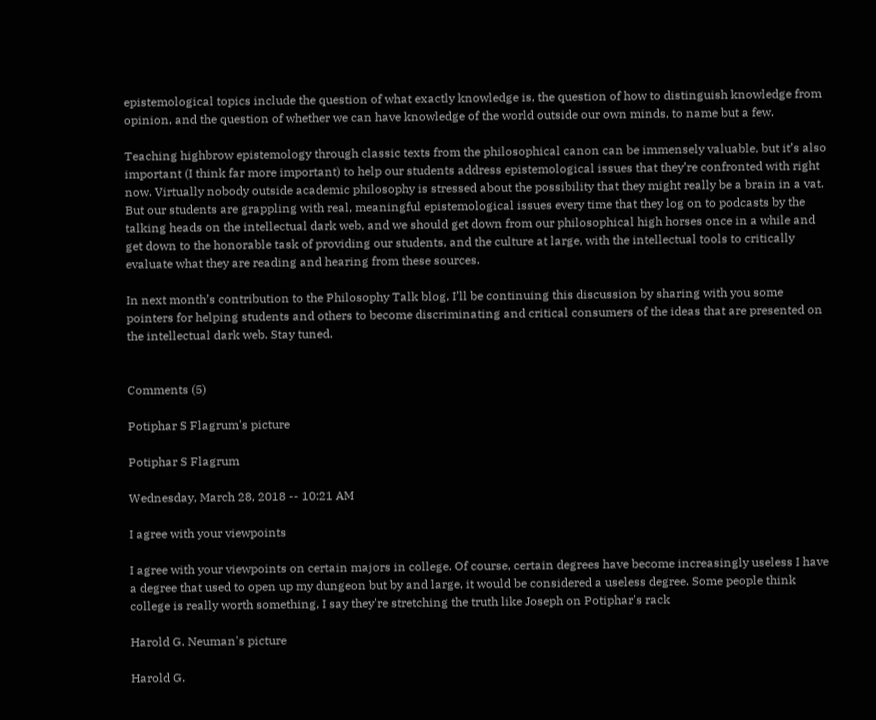epistemological topics include the question of what exactly knowledge is, the question of how to distinguish knowledge from opinion, and the question of whether we can have knowledge of the world outside our own minds, to name but a few.

Teaching highbrow epistemology through classic texts from the philosophical canon can be immensely valuable, but it’s also important (I think far more important) to help our students address epistemological issues that they’re confronted with right now. Virtually nobody outside academic philosophy is stressed about the possibility that they might really be a brain in a vat. But our students are grappling with real, meaningful epistemological issues every time that they log on to podcasts by the talking heads on the intellectual dark web, and we should get down from our philosophical high horses once in a while and get down to the honorable task of providing our students, and the culture at large, with the intellectual tools to critically evaluate what they are reading and hearing from these sources.

In next month’s contribution to the Philosophy Talk blog, I’ll be continuing this discussion by sharing with you some pointers for helping students and others to become discriminating and critical consumers of the ideas that are presented on the intellectual dark web. Stay tuned.


Comments (5)

Potiphar S Flagrum's picture

Potiphar S Flagrum

Wednesday, March 28, 2018 -- 10:21 AM

I agree with your viewpoints

I agree with your viewpoints on certain majors in college. Of course, certain degrees have become increasingly useless I have a degree that used to open up my dungeon but by and large, it would be considered a useless degree. Some people think college is really worth something, I say they're stretching the truth like Joseph on Potiphar's rack

Harold G. Neuman's picture

Harold G.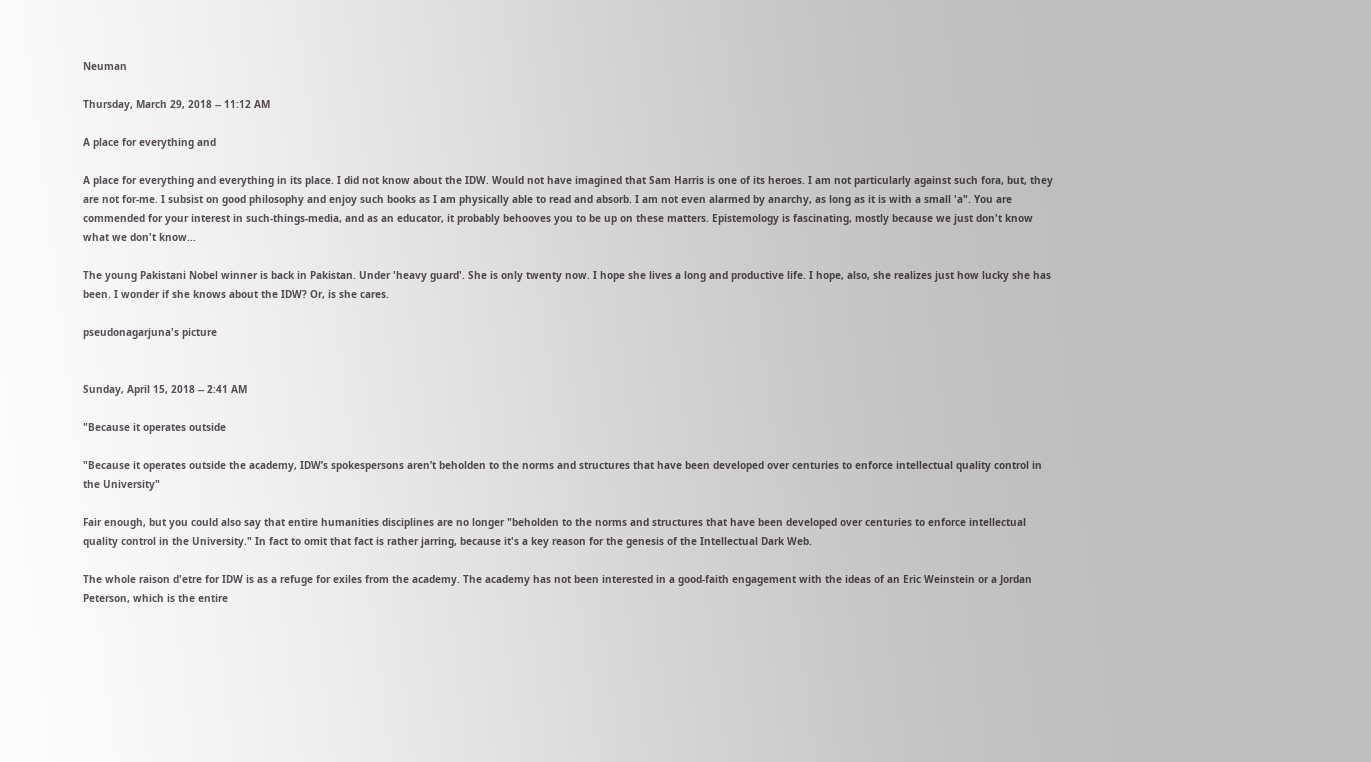Neuman

Thursday, March 29, 2018 -- 11:12 AM

A place for everything and

A place for everything and everything in its place. I did not know about the IDW. Would not have imagined that Sam Harris is one of its heroes. I am not particularly against such fora, but, they are not for-me. I subsist on good philosophy and enjoy such books as I am physically able to read and absorb. I am not even alarmed by anarchy, as long as it is with a small 'a". You are commended for your interest in such-things-media, and as an educator, it probably behooves you to be up on these matters. Epistemology is fascinating, mostly because we just don't know what we don't know...

The young Pakistani Nobel winner is back in Pakistan. Under 'heavy guard'. She is only twenty now. I hope she lives a long and productive life. I hope, also, she realizes just how lucky she has been. I wonder if she knows about the IDW? Or, is she cares.

pseudonagarjuna's picture


Sunday, April 15, 2018 -- 2:41 AM

"Because it operates outside

"Because it operates outside the academy, IDW’s spokespersons aren’t beholden to the norms and structures that have been developed over centuries to enforce intellectual quality control in the University"

Fair enough, but you could also say that entire humanities disciplines are no longer "beholden to the norms and structures that have been developed over centuries to enforce intellectual quality control in the University." In fact to omit that fact is rather jarring, because it's a key reason for the genesis of the Intellectual Dark Web.

The whole raison d'etre for IDW is as a refuge for exiles from the academy. The academy has not been interested in a good-faith engagement with the ideas of an Eric Weinstein or a Jordan Peterson, which is the entire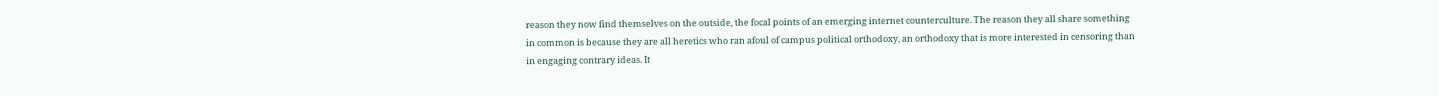reason they now find themselves on the outside, the focal points of an emerging internet counterculture. The reason they all share something in common is because they are all heretics who ran afoul of campus political orthodoxy, an orthodoxy that is more interested in censoring than in engaging contrary ideas. It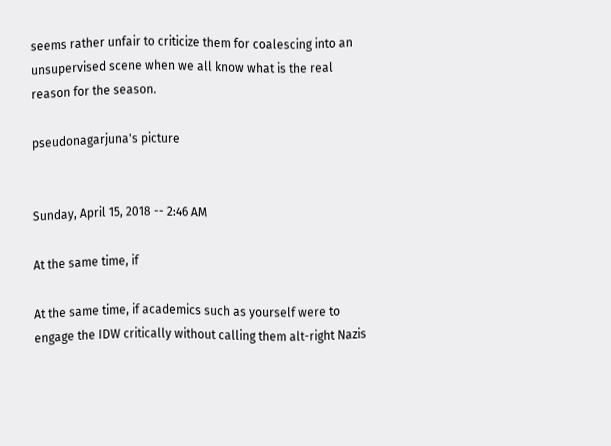seems rather unfair to criticize them for coalescing into an unsupervised scene when we all know what is the real reason for the season.

pseudonagarjuna's picture


Sunday, April 15, 2018 -- 2:46 AM

At the same time, if

At the same time, if academics such as yourself were to engage the IDW critically without calling them alt-right Nazis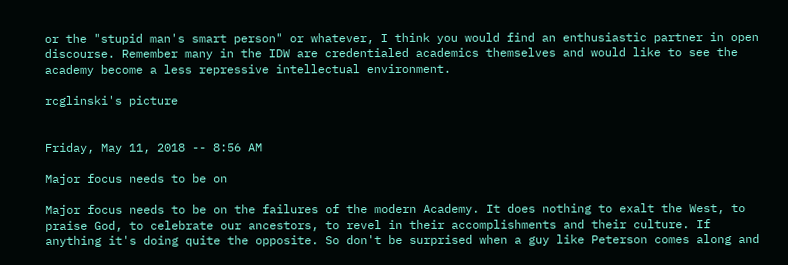or the "stupid man's smart person" or whatever, I think you would find an enthusiastic partner in open discourse. Remember many in the IDW are credentialed academics themselves and would like to see the academy become a less repressive intellectual environment.

rcglinski's picture


Friday, May 11, 2018 -- 8:56 AM

Major focus needs to be on

Major focus needs to be on the failures of the modern Academy. It does nothing to exalt the West, to praise God, to celebrate our ancestors, to revel in their accomplishments and their culture. If anything it's doing quite the opposite. So don't be surprised when a guy like Peterson comes along and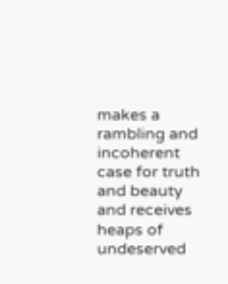makes a rambling and incoherent case for truth and beauty and receives heaps of undeserved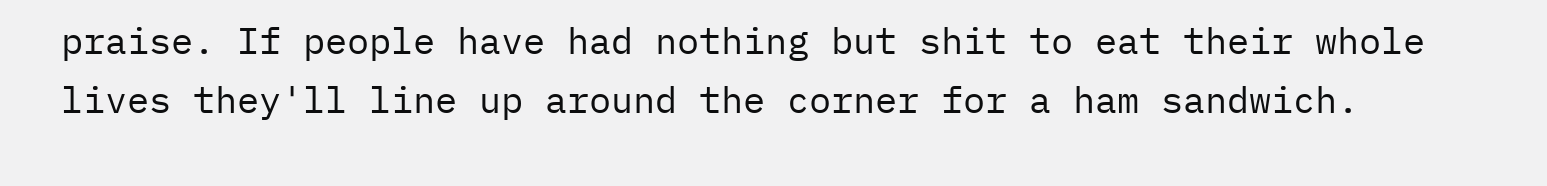praise. If people have had nothing but shit to eat their whole lives they'll line up around the corner for a ham sandwich.